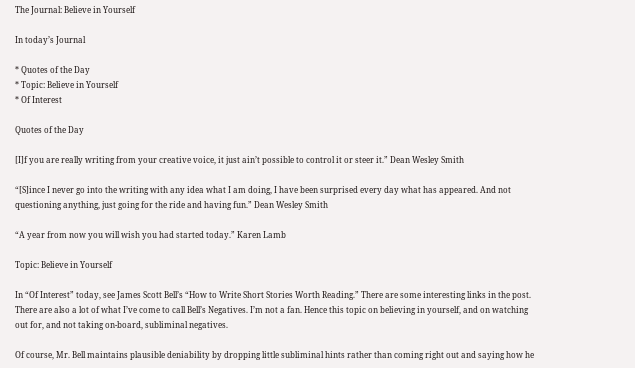The Journal: Believe in Yourself

In today’s Journal

* Quotes of the Day
* Topic: Believe in Yourself
* Of Interest

Quotes of the Day

[I]f you are really writing from your creative voice, it just ain’t possible to control it or steer it.” Dean Wesley Smith

“[S]ince I never go into the writing with any idea what I am doing, I have been surprised every day what has appeared. And not questioning anything, just going for the ride and having fun.” Dean Wesley Smith

“A year from now you will wish you had started today.” Karen Lamb

Topic: Believe in Yourself

In “Of Interest” today, see James Scott Bell’s “How to Write Short Stories Worth Reading.” There are some interesting links in the post. There are also a lot of what I’ve come to call Bell’s Negatives. I’m not a fan. Hence this topic on believing in yourself, and on watching out for, and not taking on-board, subliminal negatives.

Of course, Mr. Bell maintains plausible deniability by dropping little subliminal hints rather than coming right out and saying how he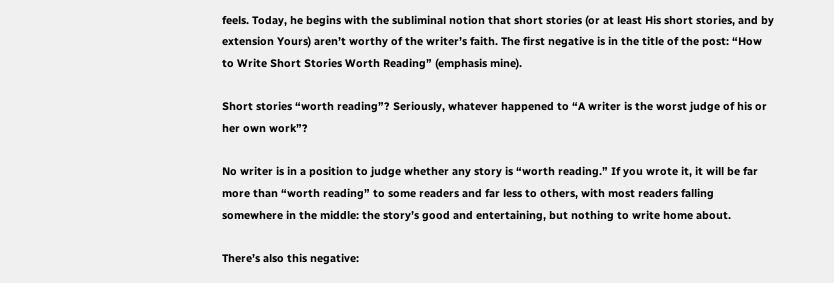feels. Today, he begins with the subliminal notion that short stories (or at least His short stories, and by extension Yours) aren’t worthy of the writer’s faith. The first negative is in the title of the post: “How to Write Short Stories Worth Reading” (emphasis mine).

Short stories “worth reading”? Seriously, whatever happened to “A writer is the worst judge of his or her own work”?

No writer is in a position to judge whether any story is “worth reading.” If you wrote it, it will be far more than “worth reading” to some readers and far less to others, with most readers falling somewhere in the middle: the story’s good and entertaining, but nothing to write home about.

There’s also this negative: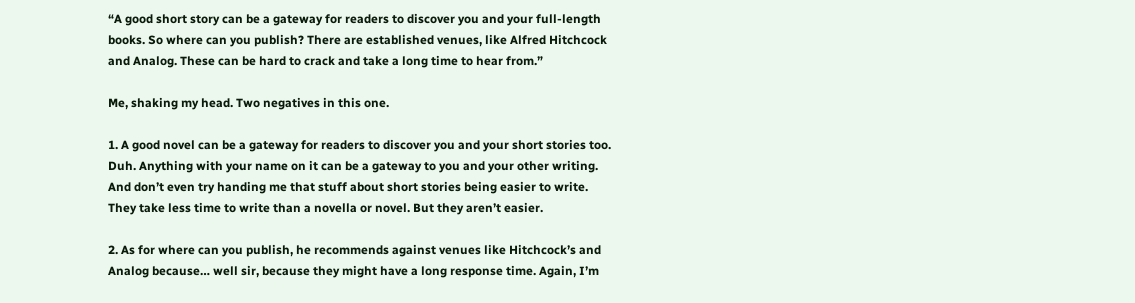“A good short story can be a gateway for readers to discover you and your full-length books. So where can you publish? There are established venues, like Alfred Hitchcock and Analog. These can be hard to crack and take a long time to hear from.”

Me, shaking my head. Two negatives in this one.

1. A good novel can be a gateway for readers to discover you and your short stories too. Duh. Anything with your name on it can be a gateway to you and your other writing. And don’t even try handing me that stuff about short stories being easier to write. They take less time to write than a novella or novel. But they aren’t easier.

2. As for where can you publish, he recommends against venues like Hitchcock’s and Analog because… well sir, because they might have a long response time. Again, I’m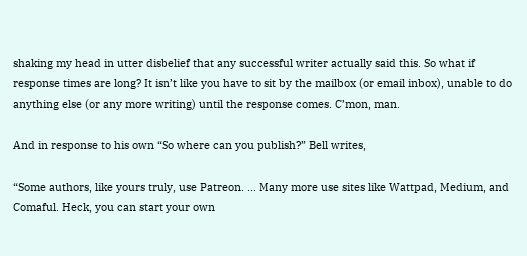shaking my head in utter disbelief that any successful writer actually said this. So what if response times are long? It isn’t like you have to sit by the mailbox (or email inbox), unable to do anything else (or any more writing) until the response comes. C’mon, man.

And in response to his own “So where can you publish?” Bell writes,

“Some authors, like yours truly, use Patreon. … Many more use sites like Wattpad, Medium, and Comaful. Heck, you can start your own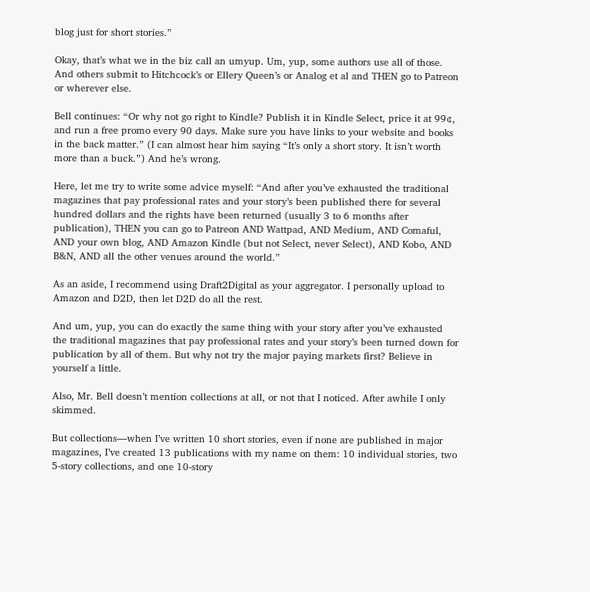blog just for short stories.”

Okay, that’s what we in the biz call an umyup. Um, yup, some authors use all of those. And others submit to Hitchcock’s or Ellery Queen’s or Analog et al and THEN go to Patreon or wherever else.

Bell continues: “Or why not go right to Kindle? Publish it in Kindle Select, price it at 99¢, and run a free promo every 90 days. Make sure you have links to your website and books in the back matter.” (I can almost hear him saying “It’s only a short story. It isn’t worth more than a buck.”) And he’s wrong.

Here, let me try to write some advice myself: “And after you’ve exhausted the traditional magazines that pay professional rates and your story’s been published there for several hundred dollars and the rights have been returned (usually 3 to 6 months after publication), THEN you can go to Patreon AND Wattpad, AND Medium, AND Comaful, AND your own blog, AND Amazon Kindle (but not Select, never Select), AND Kobo, AND B&N, AND all the other venues around the world.”

As an aside, I recommend using Draft2Digital as your aggregator. I personally upload to Amazon and D2D, then let D2D do all the rest.

And um, yup, you can do exactly the same thing with your story after you’ve exhausted the traditional magazines that pay professional rates and your story’s been turned down for publication by all of them. But why not try the major paying markets first? Believe in yourself a little.

Also, Mr. Bell doesn’t mention collections at all, or not that I noticed. After awhile I only skimmed.

But collections—when I’ve written 10 short stories, even if none are published in major magazines, I’ve created 13 publications with my name on them: 10 individual stories, two 5-story collections, and one 10-story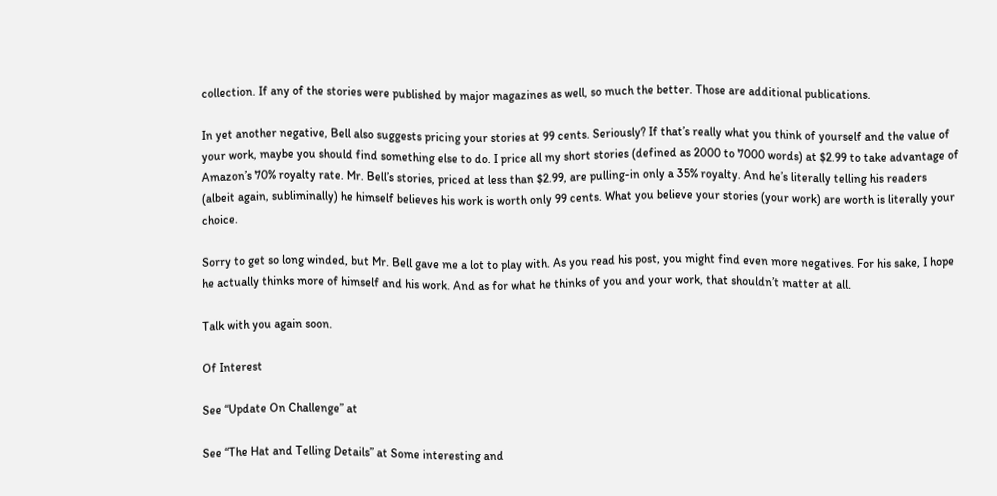collection. If any of the stories were published by major magazines as well, so much the better. Those are additional publications.

In yet another negative, Bell also suggests pricing your stories at 99 cents. Seriously? If that’s really what you think of yourself and the value of your work, maybe you should find something else to do. I price all my short stories (defined as 2000 to 7000 words) at $2.99 to take advantage of Amazon’s 70% royalty rate. Mr. Bell’s stories, priced at less than $2.99, are pulling-in only a 35% royalty. And he’s literally telling his readers (albeit again, subliminally) he himself believes his work is worth only 99 cents. What you believe your stories (your work) are worth is literally your choice.

Sorry to get so long winded, but Mr. Bell gave me a lot to play with. As you read his post, you might find even more negatives. For his sake, I hope he actually thinks more of himself and his work. And as for what he thinks of you and your work, that shouldn’t matter at all.

Talk with you again soon.

Of Interest

See “Update On Challenge” at

See “The Hat and Telling Details” at Some interesting and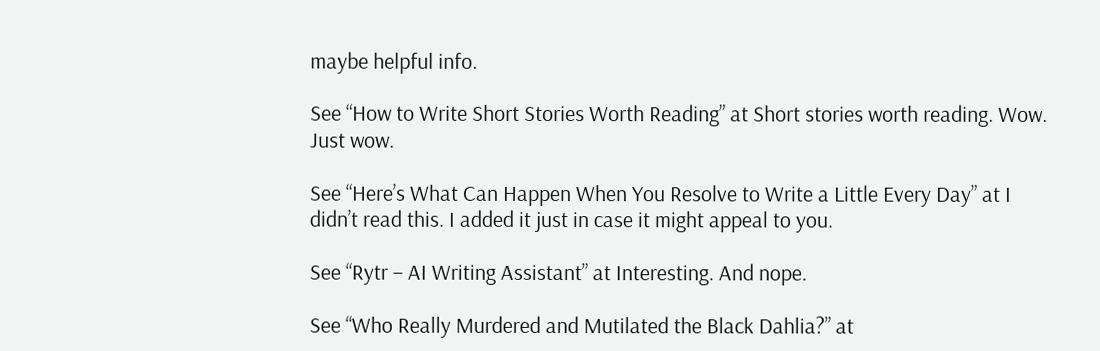maybe helpful info.

See “How to Write Short Stories Worth Reading” at Short stories worth reading. Wow. Just wow.

See “Here’s What Can Happen When You Resolve to Write a Little Every Day” at I didn’t read this. I added it just in case it might appeal to you.

See “Rytr – AI Writing Assistant” at Interesting. And nope.

See “Who Really Murdered and Mutilated the Black Dahlia?” at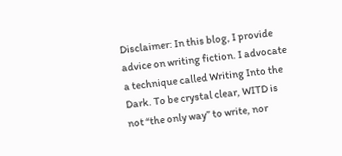Disclaimer: In this blog, I provide advice on writing fiction. I advocate a technique called Writing Into the Dark. To be crystal clear, WITD is not “the only way” to write, nor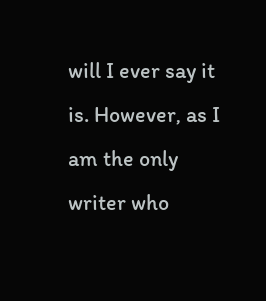will I ever say it is. However, as I am the only writer who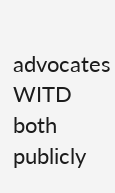advocates WITD both publicly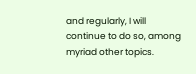and regularly, I will continue to do so, among myriad other topics.